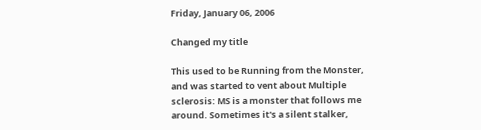Friday, January 06, 2006

Changed my title

This used to be Running from the Monster, and was started to vent about Multiple sclerosis: MS is a monster that follows me around. Sometimes it's a silent stalker,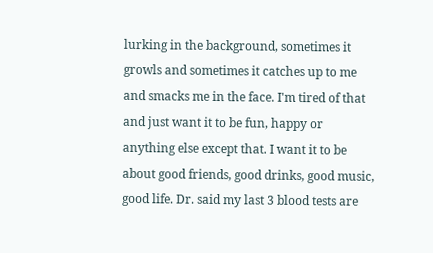lurking in the background, sometimes it growls and sometimes it catches up to me and smacks me in the face. I'm tired of that and just want it to be fun, happy or anything else except that. I want it to be about good friends, good drinks, good music, good life. Dr. said my last 3 blood tests are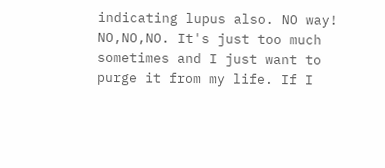indicating lupus also. NO way! NO,NO,NO. It's just too much sometimes and I just want to purge it from my life. If I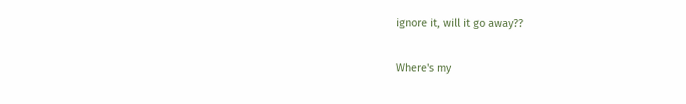ignore it, will it go away??

Where's my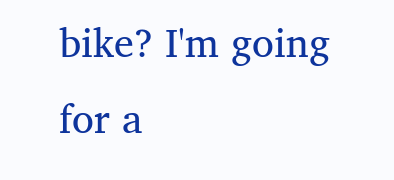bike? I'm going for a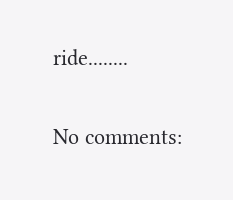ride........

No comments: